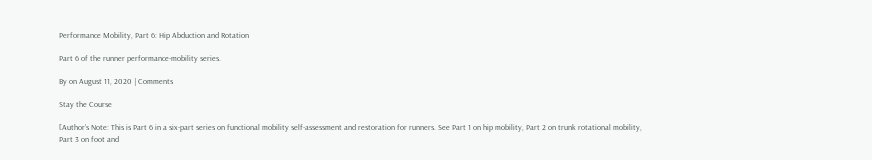Performance Mobility, Part 6: Hip Abduction and Rotation

Part 6 of the runner performance-mobility series.

By on August 11, 2020 | Comments

Stay the Course

[Author’s Note: This is Part 6 in a six-part series on functional mobility self-assessment and restoration for runners. See Part 1 on hip mobility, Part 2 on trunk rotational mobility, Part 3 on foot and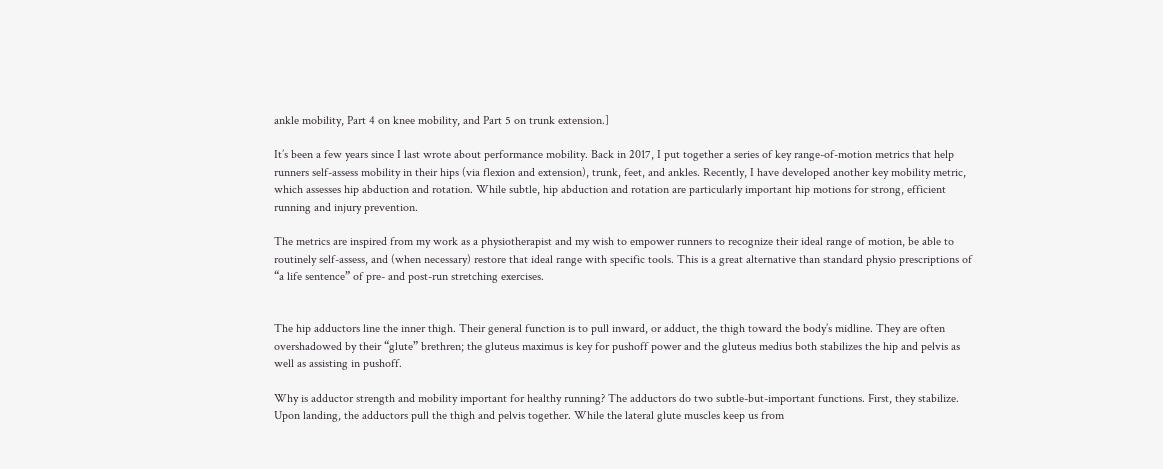ankle mobility, Part 4 on knee mobility, and Part 5 on trunk extension.]

It’s been a few years since I last wrote about performance mobility. Back in 2017, I put together a series of key range-of-motion metrics that help runners self-assess mobility in their hips (via flexion and extension), trunk, feet, and ankles. Recently, I have developed another key mobility metric, which assesses hip abduction and rotation. While subtle, hip abduction and rotation are particularly important hip motions for strong, efficient running and injury prevention.

The metrics are inspired from my work as a physiotherapist and my wish to empower runners to recognize their ideal range of motion, be able to routinely self-assess, and (when necessary) restore that ideal range with specific tools. This is a great alternative than standard physio prescriptions of “a life sentence” of pre- and post-run stretching exercises.


The hip adductors line the inner thigh. Their general function is to pull inward, or adduct, the thigh toward the body’s midline. They are often overshadowed by their “glute” brethren; the gluteus maximus is key for pushoff power and the gluteus medius both stabilizes the hip and pelvis as well as assisting in pushoff.

Why is adductor strength and mobility important for healthy running? The adductors do two subtle-but-important functions. First, they stabilize. Upon landing, the adductors pull the thigh and pelvis together. While the lateral glute muscles keep us from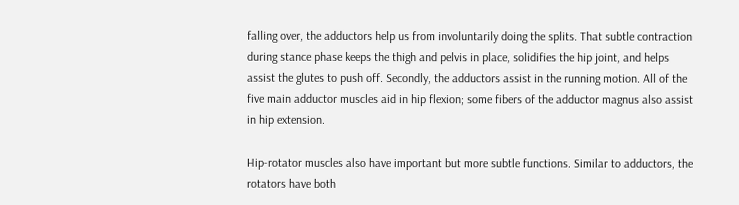falling over, the adductors help us from involuntarily doing the splits. That subtle contraction during stance phase keeps the thigh and pelvis in place, solidifies the hip joint, and helps assist the glutes to push off. Secondly, the adductors assist in the running motion. All of the five main adductor muscles aid in hip flexion; some fibers of the adductor magnus also assist in hip extension.

Hip-rotator muscles also have important but more subtle functions. Similar to adductors, the rotators have both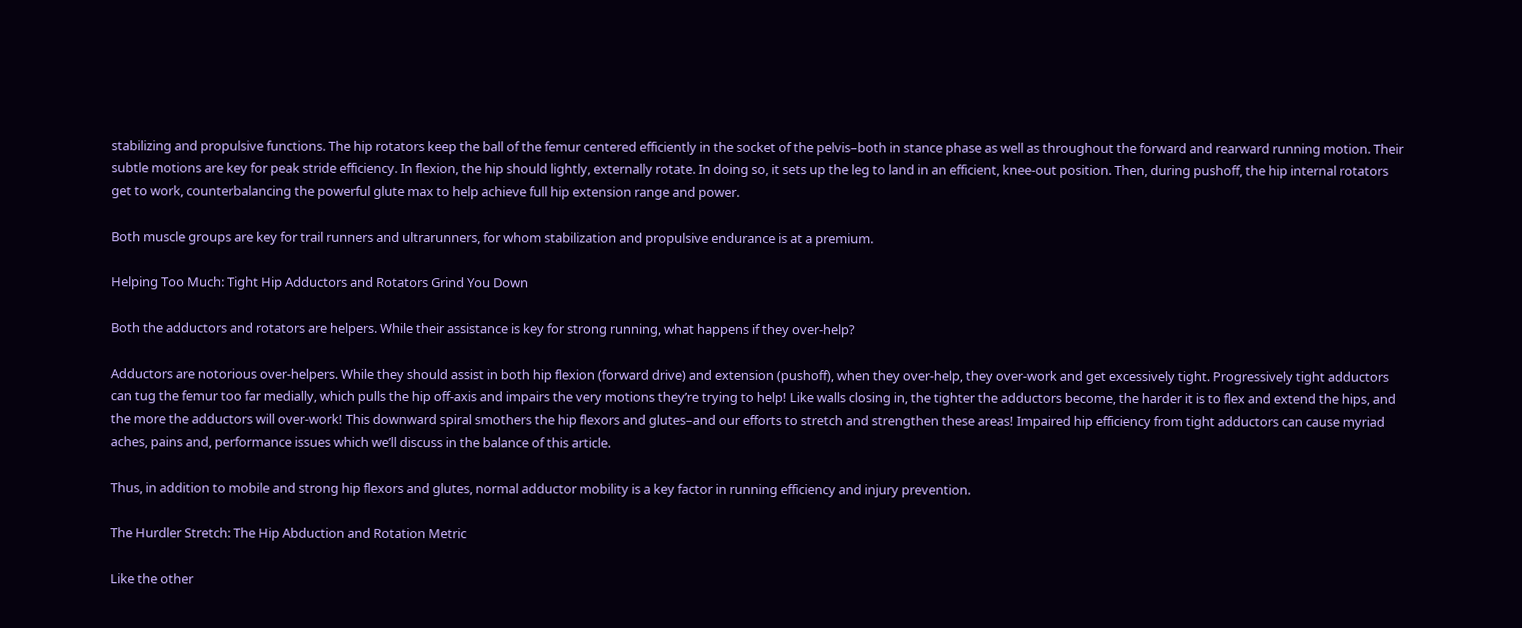stabilizing and propulsive functions. The hip rotators keep the ball of the femur centered efficiently in the socket of the pelvis–both in stance phase as well as throughout the forward and rearward running motion. Their subtle motions are key for peak stride efficiency. In flexion, the hip should lightly, externally rotate. In doing so, it sets up the leg to land in an efficient, knee-out position. Then, during pushoff, the hip internal rotators get to work, counterbalancing the powerful glute max to help achieve full hip extension range and power.

Both muscle groups are key for trail runners and ultrarunners, for whom stabilization and propulsive endurance is at a premium.

Helping Too Much: Tight Hip Adductors and Rotators Grind You Down

Both the adductors and rotators are helpers. While their assistance is key for strong running, what happens if they over-help?

Adductors are notorious over-helpers. While they should assist in both hip flexion (forward drive) and extension (pushoff), when they over-help, they over-work and get excessively tight. Progressively tight adductors can tug the femur too far medially, which pulls the hip off-axis and impairs the very motions they’re trying to help! Like walls closing in, the tighter the adductors become, the harder it is to flex and extend the hips, and the more the adductors will over-work! This downward spiral smothers the hip flexors and glutes–and our efforts to stretch and strengthen these areas! Impaired hip efficiency from tight adductors can cause myriad aches, pains and, performance issues which we’ll discuss in the balance of this article.

Thus, in addition to mobile and strong hip flexors and glutes, normal adductor mobility is a key factor in running efficiency and injury prevention.

The Hurdler Stretch: The Hip Abduction and Rotation Metric

Like the other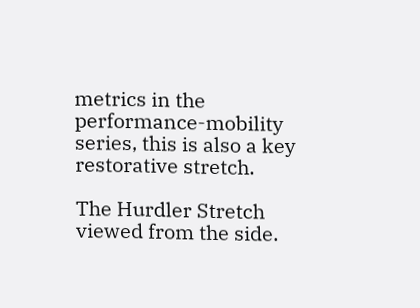metrics in the performance-mobility series, this is also a key restorative stretch.

The Hurdler Stretch viewed from the side.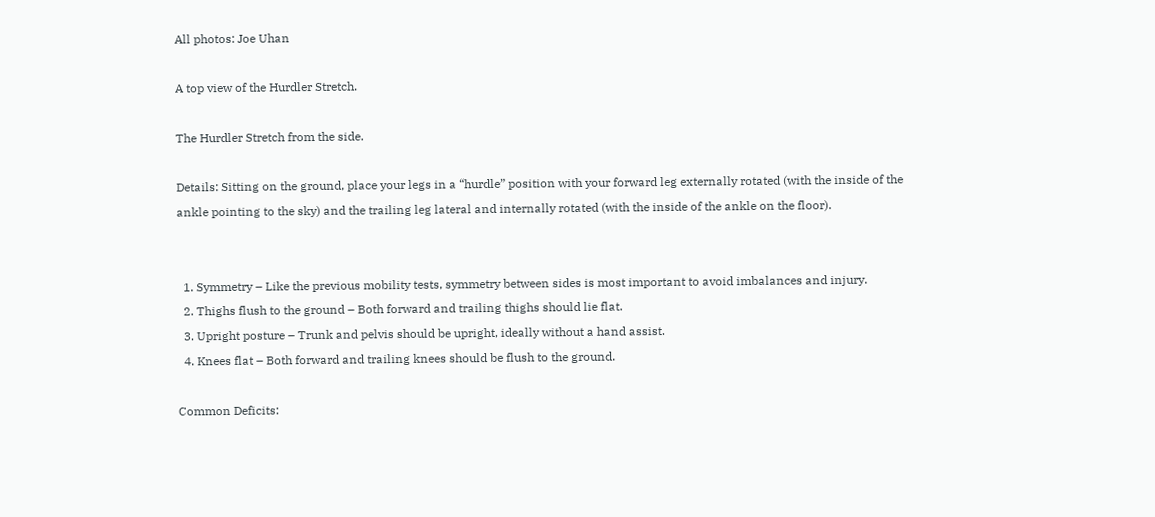All photos: Joe Uhan

A top view of the Hurdler Stretch.

The Hurdler Stretch from the side.

Details: Sitting on the ground, place your legs in a “hurdle” position with your forward leg externally rotated (with the inside of the ankle pointing to the sky) and the trailing leg lateral and internally rotated (with the inside of the ankle on the floor).


  1. Symmetry – Like the previous mobility tests, symmetry between sides is most important to avoid imbalances and injury.
  2. Thighs flush to the ground – Both forward and trailing thighs should lie flat.
  3. Upright posture – Trunk and pelvis should be upright, ideally without a hand assist.
  4. Knees flat – Both forward and trailing knees should be flush to the ground.

Common Deficits: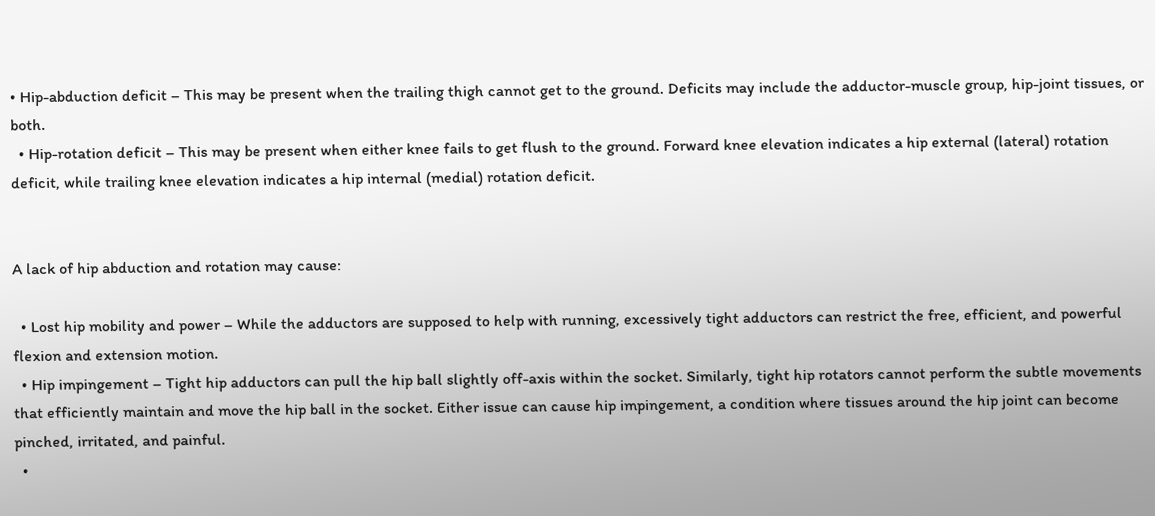• Hip-abduction deficit – This may be present when the trailing thigh cannot get to the ground. Deficits may include the adductor-muscle group, hip-joint tissues, or both.
  • Hip-rotation deficit – This may be present when either knee fails to get flush to the ground. Forward knee elevation indicates a hip external (lateral) rotation deficit, while trailing knee elevation indicates a hip internal (medial) rotation deficit.


A lack of hip abduction and rotation may cause:

  • Lost hip mobility and power – While the adductors are supposed to help with running, excessively tight adductors can restrict the free, efficient, and powerful flexion and extension motion.
  • Hip impingement – Tight hip adductors can pull the hip ball slightly off-axis within the socket. Similarly, tight hip rotators cannot perform the subtle movements that efficiently maintain and move the hip ball in the socket. Either issue can cause hip impingement, a condition where tissues around the hip joint can become pinched, irritated, and painful.
  •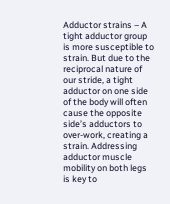Adductor strains – A tight adductor group is more susceptible to strain. But due to the reciprocal nature of our stride, a tight adductor on one side of the body will often cause the opposite side’s adductors to over-work, creating a strain. Addressing adductor muscle mobility on both legs is key to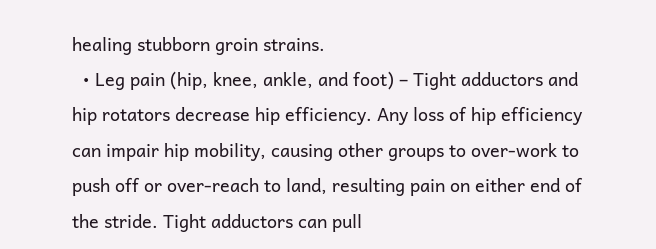healing stubborn groin strains.
  • Leg pain (hip, knee, ankle, and foot) – Tight adductors and hip rotators decrease hip efficiency. Any loss of hip efficiency can impair hip mobility, causing other groups to over-work to push off or over-reach to land, resulting pain on either end of the stride. Tight adductors can pull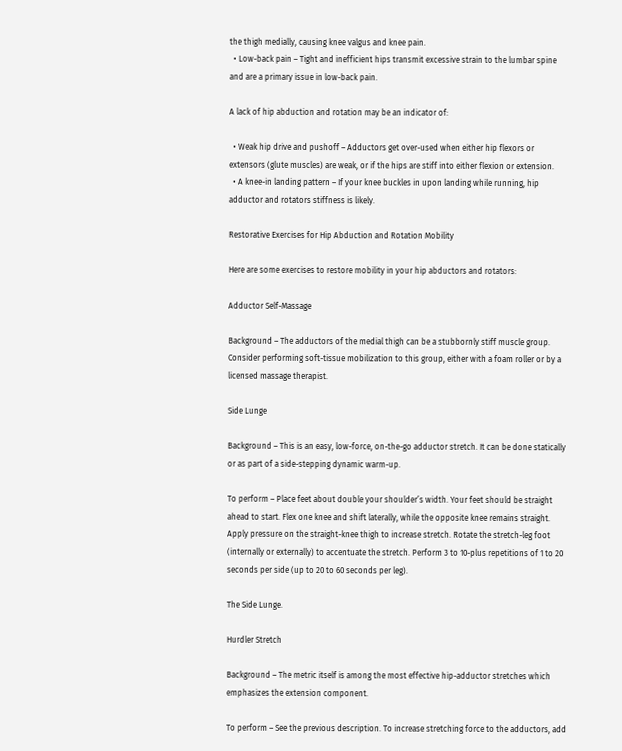the thigh medially, causing knee valgus and knee pain.
  • Low-back pain – Tight and inefficient hips transmit excessive strain to the lumbar spine and are a primary issue in low-back pain.

A lack of hip abduction and rotation may be an indicator of:

  • Weak hip drive and pushoff – Adductors get over-used when either hip flexors or extensors (glute muscles) are weak, or if the hips are stiff into either flexion or extension.
  • A knee-in landing pattern – If your knee buckles in upon landing while running, hip adductor and rotators stiffness is likely.

Restorative Exercises for Hip Abduction and Rotation Mobility

Here are some exercises to restore mobility in your hip abductors and rotators:

Adductor Self-Massage

Background – The adductors of the medial thigh can be a stubbornly stiff muscle group. Consider performing soft-tissue mobilization to this group, either with a foam roller or by a licensed massage therapist.

Side Lunge

Background – This is an easy, low-force, on-the-go adductor stretch. It can be done statically or as part of a side-stepping dynamic warm-up.

To perform – Place feet about double your shoulder’s width. Your feet should be straight ahead to start. Flex one knee and shift laterally, while the opposite knee remains straight. Apply pressure on the straight-knee thigh to increase stretch. Rotate the stretch-leg foot (internally or externally) to accentuate the stretch. Perform 3 to 10-plus repetitions of 1 to 20 seconds per side (up to 20 to 60 seconds per leg).

The Side Lunge.

Hurdler Stretch

Background – The metric itself is among the most effective hip-adductor stretches which emphasizes the extension component.

To perform – See the previous description. To increase stretching force to the adductors, add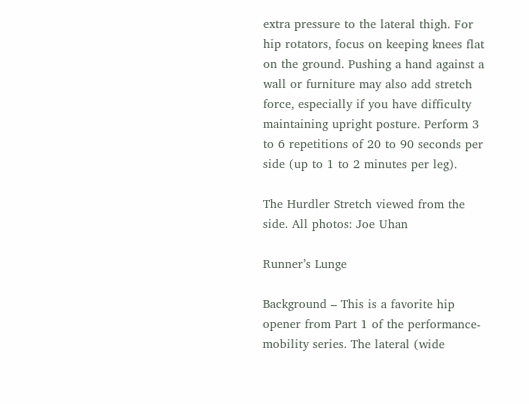extra pressure to the lateral thigh. For hip rotators, focus on keeping knees flat on the ground. Pushing a hand against a wall or furniture may also add stretch force, especially if you have difficulty maintaining upright posture. Perform 3 to 6 repetitions of 20 to 90 seconds per side (up to 1 to 2 minutes per leg).

The Hurdler Stretch viewed from the side. All photos: Joe Uhan

Runner’s Lunge

Background – This is a favorite hip opener from Part 1 of the performance-mobility series. The lateral (wide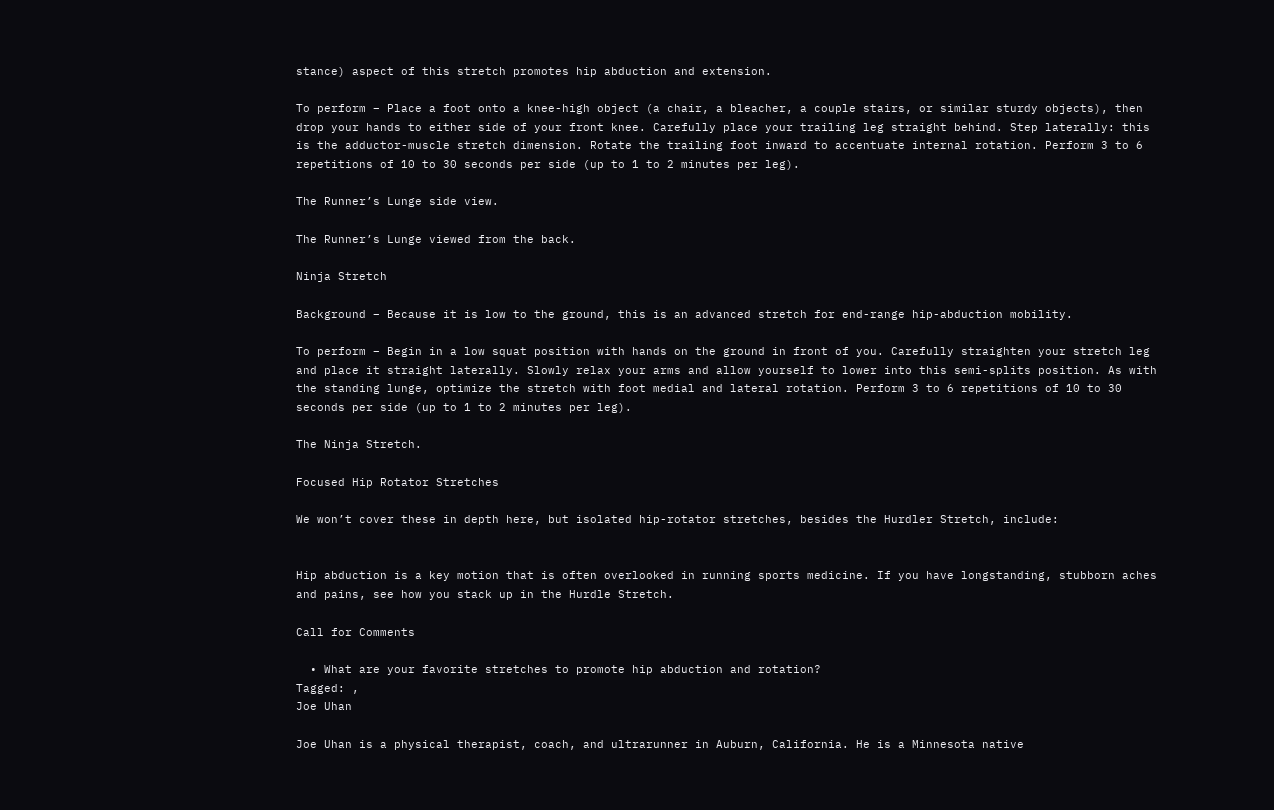stance) aspect of this stretch promotes hip abduction and extension.

To perform – Place a foot onto a knee-high object (a chair, a bleacher, a couple stairs, or similar sturdy objects), then drop your hands to either side of your front knee. Carefully place your trailing leg straight behind. Step laterally: this is the adductor-muscle stretch dimension. Rotate the trailing foot inward to accentuate internal rotation. Perform 3 to 6 repetitions of 10 to 30 seconds per side (up to 1 to 2 minutes per leg).

The Runner’s Lunge side view.

The Runner’s Lunge viewed from the back.

Ninja Stretch

Background – Because it is low to the ground, this is an advanced stretch for end-range hip-abduction mobility.

To perform – Begin in a low squat position with hands on the ground in front of you. Carefully straighten your stretch leg and place it straight laterally. Slowly relax your arms and allow yourself to lower into this semi-splits position. As with the standing lunge, optimize the stretch with foot medial and lateral rotation. Perform 3 to 6 repetitions of 10 to 30 seconds per side (up to 1 to 2 minutes per leg).

The Ninja Stretch.

Focused Hip Rotator Stretches

We won’t cover these in depth here, but isolated hip-rotator stretches, besides the Hurdler Stretch, include:


Hip abduction is a key motion that is often overlooked in running sports medicine. If you have longstanding, stubborn aches and pains, see how you stack up in the Hurdle Stretch.

Call for Comments

  • What are your favorite stretches to promote hip abduction and rotation?
Tagged: ,
Joe Uhan

Joe Uhan is a physical therapist, coach, and ultrarunner in Auburn, California. He is a Minnesota native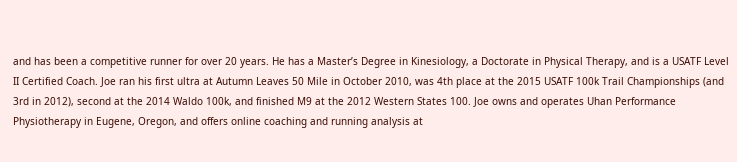and has been a competitive runner for over 20 years. He has a Master’s Degree in Kinesiology, a Doctorate in Physical Therapy, and is a USATF Level II Certified Coach. Joe ran his first ultra at Autumn Leaves 50 Mile in October 2010, was 4th place at the 2015 USATF 100k Trail Championships (and 3rd in 2012), second at the 2014 Waldo 100k, and finished M9 at the 2012 Western States 100. Joe owns and operates Uhan Performance Physiotherapy in Eugene, Oregon, and offers online coaching and running analysis at